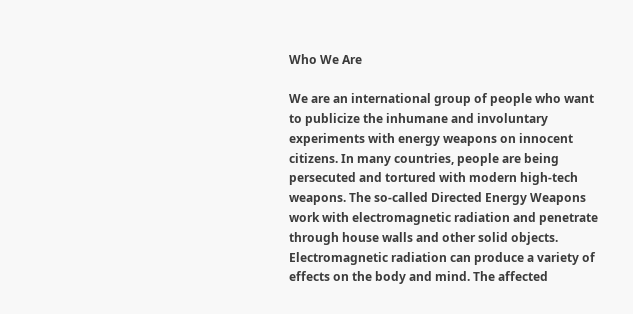Who We Are

We are an international group of people who want to publicize the inhumane and involuntary experiments with energy weapons on innocent citizens. In many countries, people are being persecuted and tortured with modern high-tech weapons. The so-called Directed Energy Weapons work with electromagnetic radiation and penetrate through house walls and other solid objects. Electromagnetic radiation can produce a variety of effects on the body and mind. The affected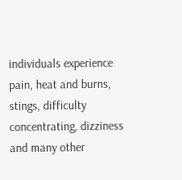individuals experience pain, heat and burns, stings, difficulty concentrating, dizziness and many other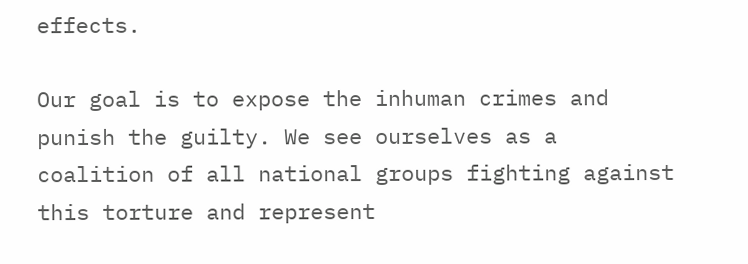effects.

Our goal is to expose the inhuman crimes and punish the guilty. We see ourselves as a coalition of all national groups fighting against this torture and represent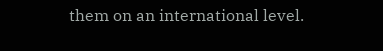them on an international level.